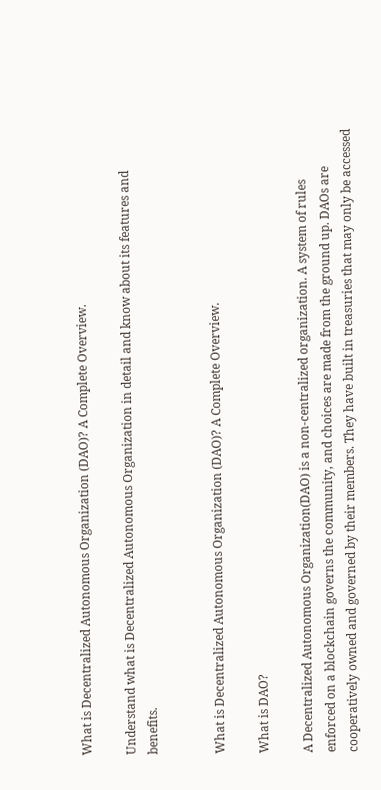What is Decentralized Autonomous Organization (DAO)? A Complete Overview.

Understand what is Decentralized Autonomous Organization in detail and know about its features and benefits.


What is Decentralized Autonomous Organization (DAO)? A Complete Overview.

What is DAO?

A Decentralized Autonomous Organization(DAO) is a non-centralized organization. A system of rules enforced on a blockchain governs the community, and choices are made from the ground up. DAOs are cooperatively owned and governed by their members. They have built in treasuries that may only be accessed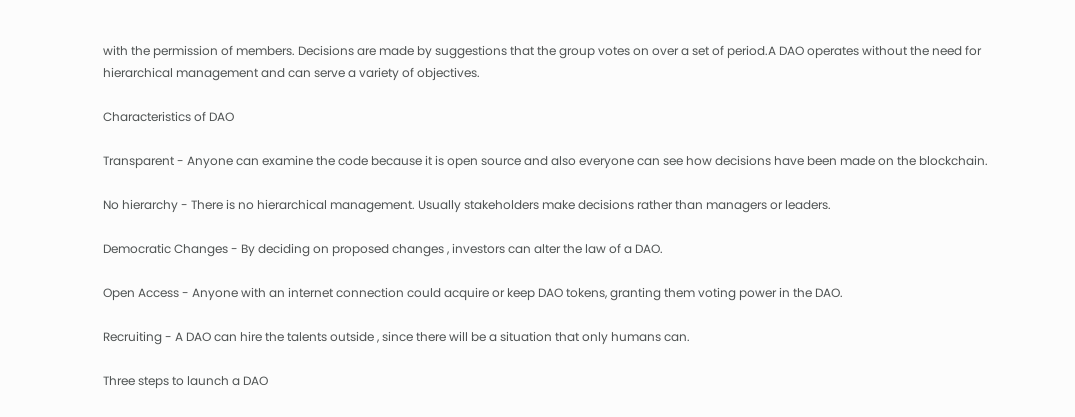with the permission of members. Decisions are made by suggestions that the group votes on over a set of period.A DAO operates without the need for hierarchical management and can serve a variety of objectives.

Characteristics of DAO

Transparent - Anyone can examine the code because it is open source and also everyone can see how decisions have been made on the blockchain.

No hierarchy - There is no hierarchical management. Usually stakeholders make decisions rather than managers or leaders.

Democratic Changes - By deciding on proposed changes , investors can alter the law of a DAO.

Open Access - Anyone with an internet connection could acquire or keep DAO tokens, granting them voting power in the DAO.

Recruiting - A DAO can hire the talents outside , since there will be a situation that only humans can.

Three steps to launch a DAO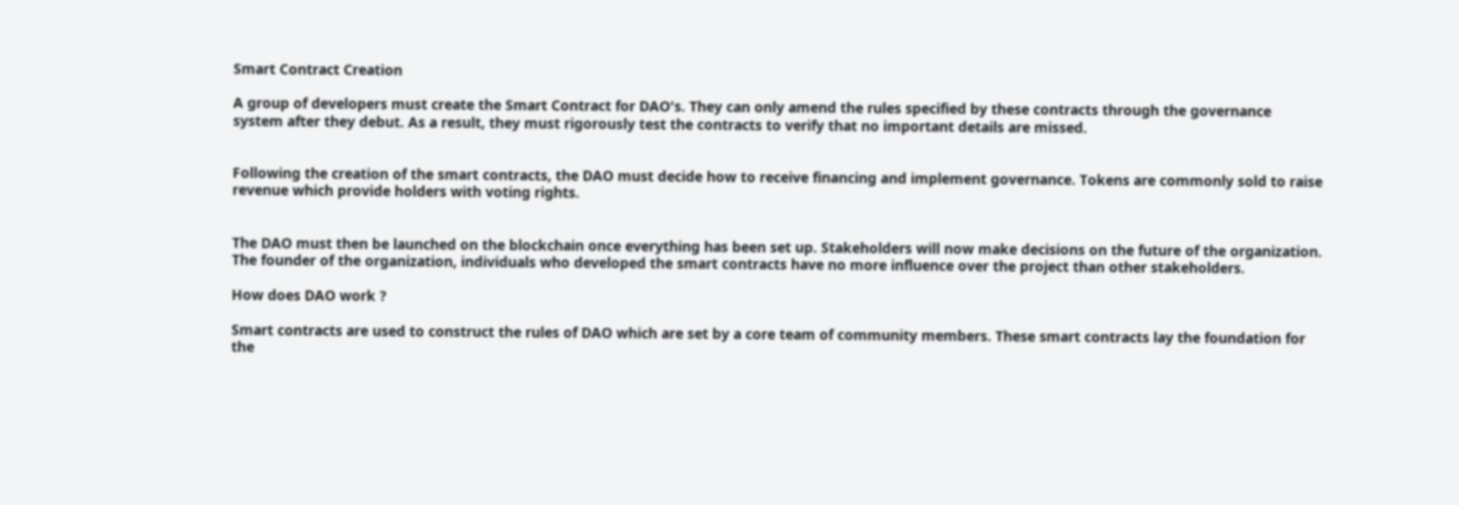Smart Contract Creation

A group of developers must create the Smart Contract for DAO's. They can only amend the rules specified by these contracts through the governance system after they debut. As a result, they must rigorously test the contracts to verify that no important details are missed.


Following the creation of the smart contracts, the DAO must decide how to receive financing and implement governance. Tokens are commonly sold to raise revenue which provide holders with voting rights.


The DAO must then be launched on the blockchain once everything has been set up. Stakeholders will now make decisions on the future of the organization. The founder of the organization, individuals who developed the smart contracts have no more influence over the project than other stakeholders.

How does DAO work ?

Smart contracts are used to construct the rules of DAO which are set by a core team of community members. These smart contracts lay the foundation for the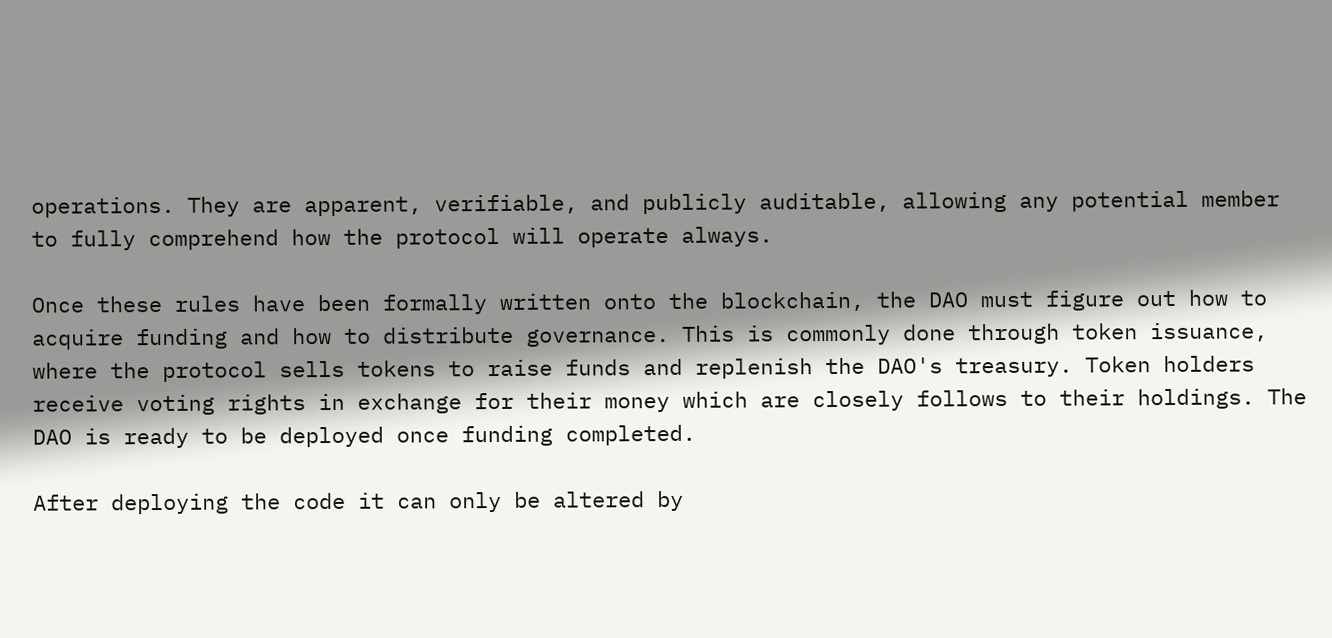operations. They are apparent, verifiable, and publicly auditable, allowing any potential member to fully comprehend how the protocol will operate always.

Once these rules have been formally written onto the blockchain, the DAO must figure out how to acquire funding and how to distribute governance. This is commonly done through token issuance, where the protocol sells tokens to raise funds and replenish the DAO's treasury. Token holders receive voting rights in exchange for their money which are closely follows to their holdings. The DAO is ready to be deployed once funding completed.

After deploying the code it can only be altered by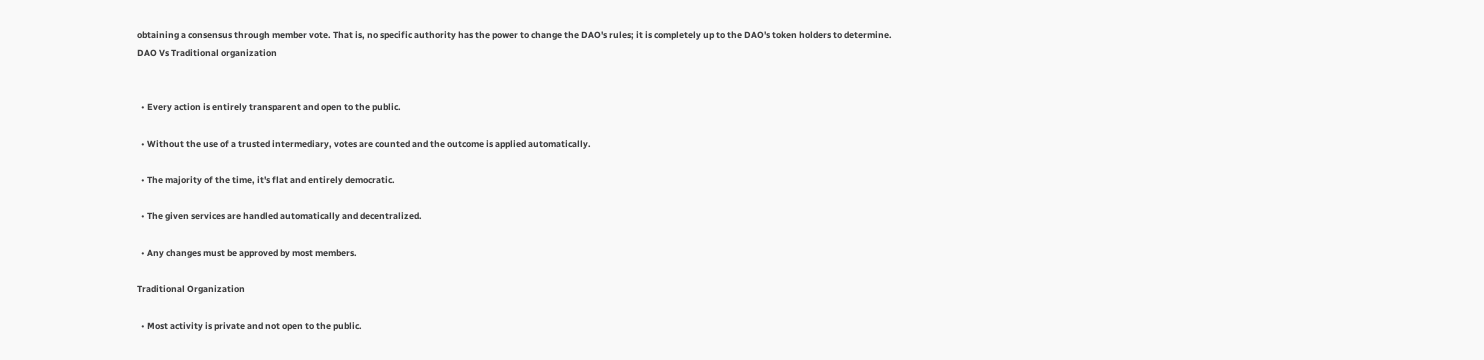obtaining a consensus through member vote. That is, no specific authority has the power to change the DAO's rules; it is completely up to the DAO's token holders to determine.
DAO Vs Traditional organization


  • Every action is entirely transparent and open to the public.

  • Without the use of a trusted intermediary, votes are counted and the outcome is applied automatically.

  • The majority of the time, it's flat and entirely democratic.

  • The given services are handled automatically and decentralized.

  • Any changes must be approved by most members.

Traditional Organization

  • Most activity is private and not open to the public.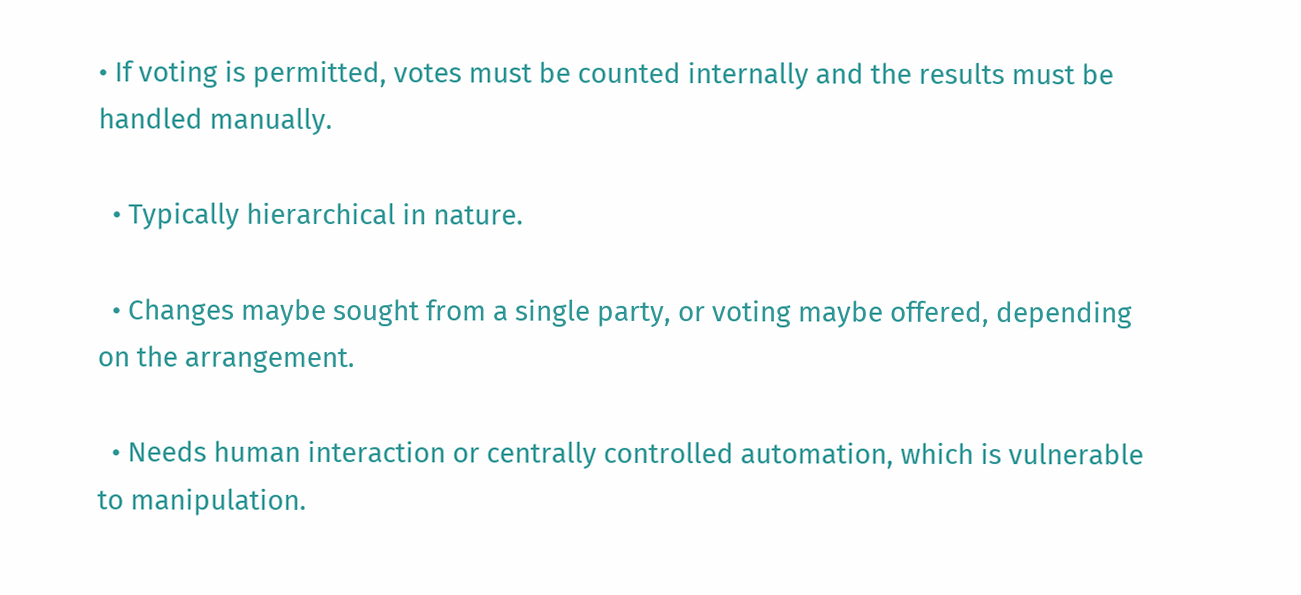• If voting is permitted, votes must be counted internally and the results must be handled manually.

  • Typically hierarchical in nature.

  • Changes maybe sought from a single party, or voting maybe offered, depending on the arrangement.

  • Needs human interaction or centrally controlled automation, which is vulnerable to manipulation.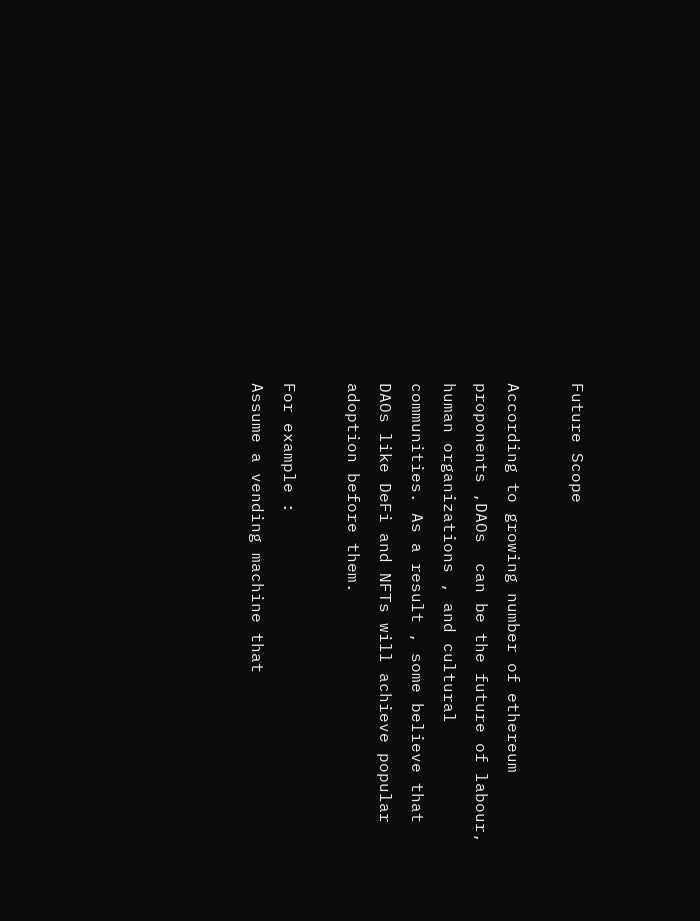Future Scope

According to growing number of ethereum proponents ,DAOs  can be the future of labour, human organizations , and cultural communities. As a result , some believe that DAOs like DeFi and NFTs will achieve popular adoption before them.

For example :
Assume a vending machine that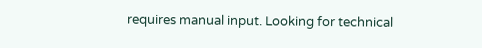requires manual input. Looking for technical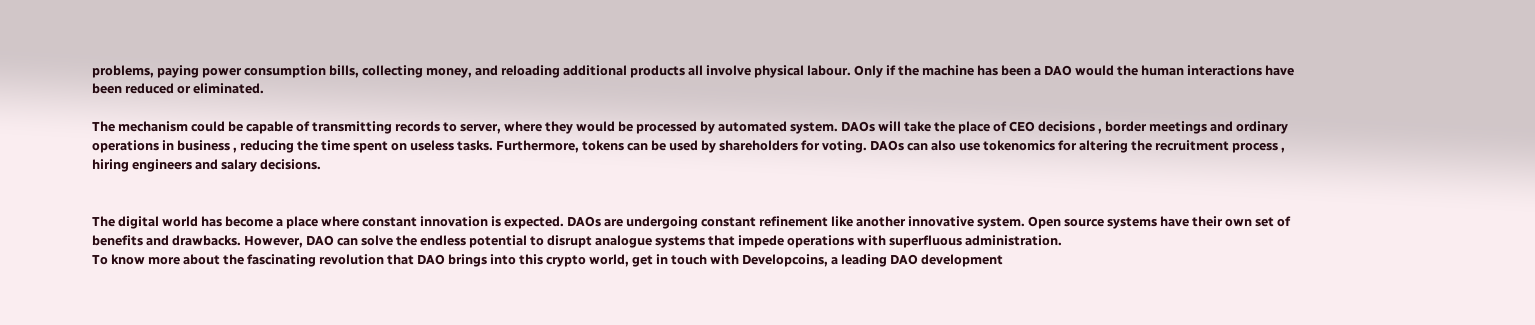problems, paying power consumption bills, collecting money, and reloading additional products all involve physical labour. Only if the machine has been a DAO would the human interactions have been reduced or eliminated.

The mechanism could be capable of transmitting records to server, where they would be processed by automated system. DAOs will take the place of CEO decisions , border meetings and ordinary operations in business , reducing the time spent on useless tasks. Furthermore, tokens can be used by shareholders for voting. DAOs can also use tokenomics for altering the recruitment process , hiring engineers and salary decisions.


The digital world has become a place where constant innovation is expected. DAOs are undergoing constant refinement like another innovative system. Open source systems have their own set of benefits and drawbacks. However, DAO can solve the endless potential to disrupt analogue systems that impede operations with superfluous administration.
To know more about the fascinating revolution that DAO brings into this crypto world, get in touch with Developcoins, a leading DAO development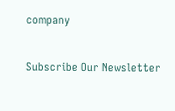company

Subscribe Our Newsletter